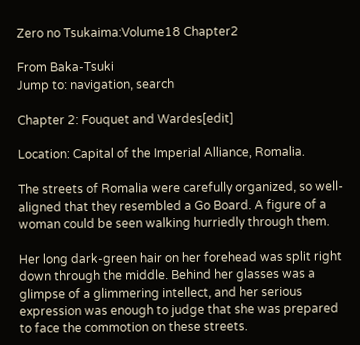Zero no Tsukaima:Volume18 Chapter2

From Baka-Tsuki
Jump to: navigation, search

Chapter 2: Fouquet and Wardes[edit]

Location: Capital of the Imperial Alliance, Romalia.

The streets of Romalia were carefully organized, so well-aligned that they resembled a Go Board. A figure of a woman could be seen walking hurriedly through them.

Her long dark-green hair on her forehead was split right down through the middle. Behind her glasses was a glimpse of a glimmering intellect, and her serious expression was enough to judge that she was prepared to face the commotion on these streets.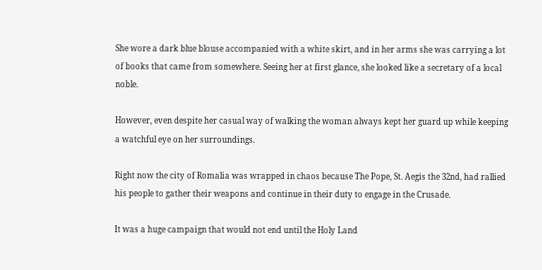She wore a dark blue blouse accompanied with a white skirt, and in her arms she was carrying a lot of books that came from somewhere. Seeing her at first glance, she looked like a secretary of a local noble.

However, even despite her casual way of walking the woman always kept her guard up while keeping a watchful eye on her surroundings.

Right now the city of Romalia was wrapped in chaos because The Pope, St. Aegis the 32nd, had rallied his people to gather their weapons and continue in their duty to engage in the Crusade.

It was a huge campaign that would not end until the Holy Land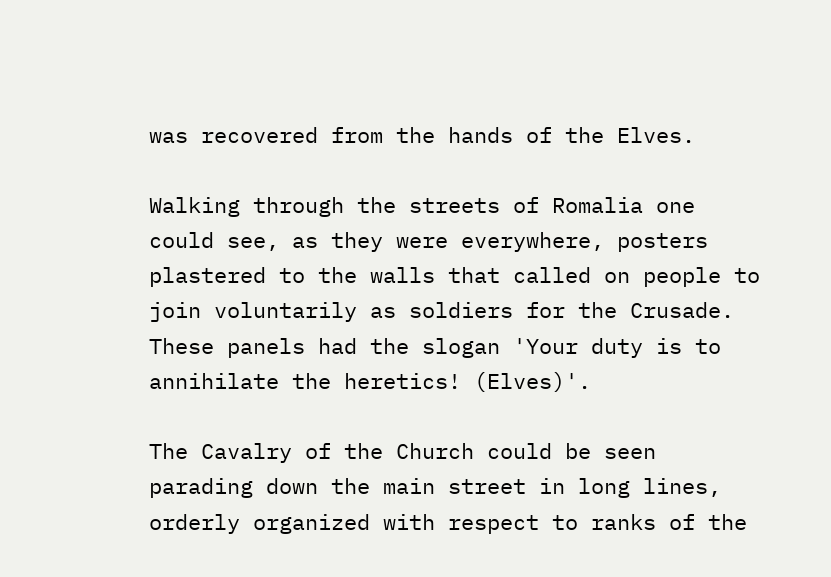was recovered from the hands of the Elves.

Walking through the streets of Romalia one could see, as they were everywhere, posters plastered to the walls that called on people to join voluntarily as soldiers for the Crusade. These panels had the slogan 'Your duty is to annihilate the heretics! (Elves)'.

The Cavalry of the Church could be seen parading down the main street in long lines, orderly organized with respect to ranks of the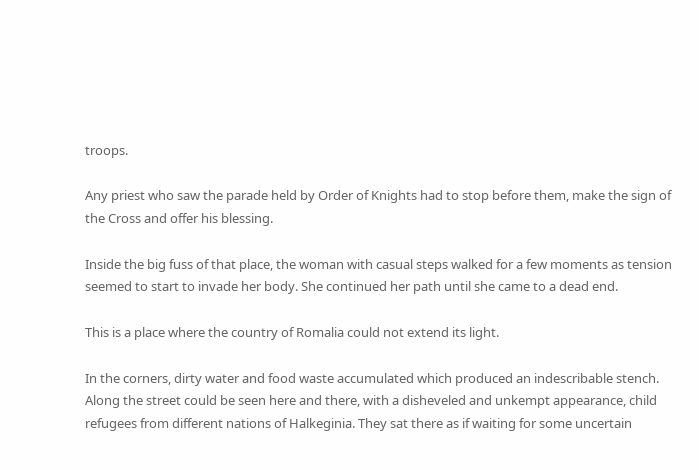troops.

Any priest who saw the parade held by Order of Knights had to stop before them, make the sign of the Cross and offer his blessing.

Inside the big fuss of that place, the woman with casual steps walked for a few moments as tension seemed to start to invade her body. She continued her path until she came to a dead end.

This is a place where the country of Romalia could not extend its light.

In the corners, dirty water and food waste accumulated which produced an indescribable stench. Along the street could be seen here and there, with a disheveled and unkempt appearance, child refugees from different nations of Halkeginia. They sat there as if waiting for some uncertain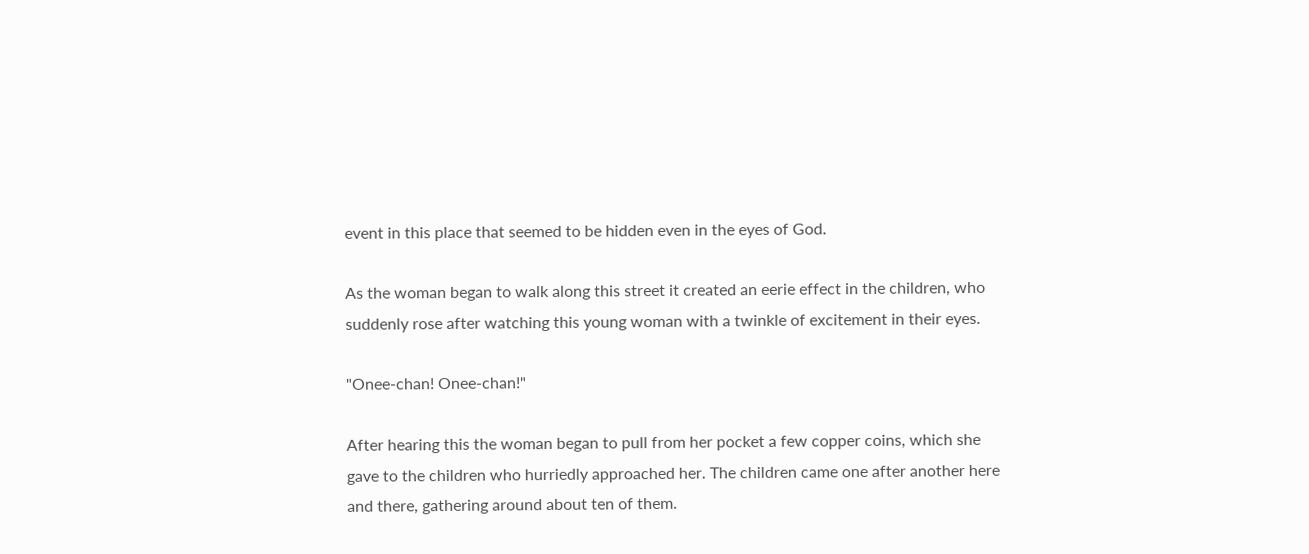event in this place that seemed to be hidden even in the eyes of God.

As the woman began to walk along this street it created an eerie effect in the children, who suddenly rose after watching this young woman with a twinkle of excitement in their eyes.

"Onee-chan! Onee-chan!"

After hearing this the woman began to pull from her pocket a few copper coins, which she gave to the children who hurriedly approached her. The children came one after another here and there, gathering around about ten of them.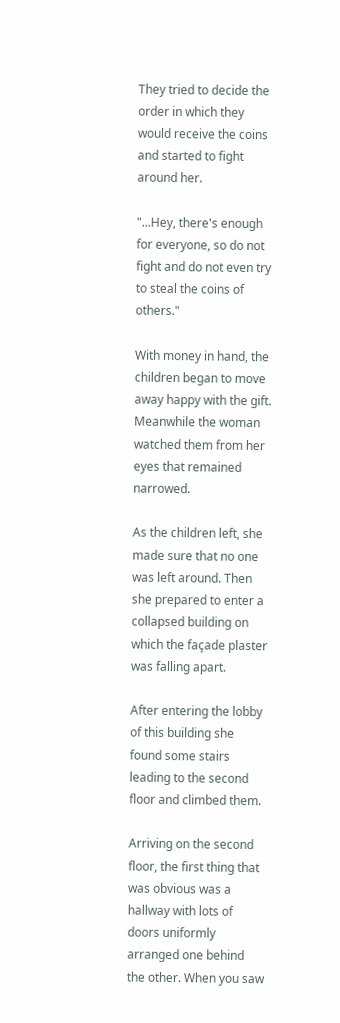They tried to decide the order in which they would receive the coins and started to fight around her.

"...Hey, there's enough for everyone, so do not fight and do not even try to steal the coins of others."

With money in hand, the children began to move away happy with the gift. Meanwhile the woman watched them from her eyes that remained narrowed.

As the children left, she made sure that no one was left around. Then she prepared to enter a collapsed building on which the façade plaster was falling apart.

After entering the lobby of this building she found some stairs leading to the second floor and climbed them.

Arriving on the second floor, the first thing that was obvious was a hallway with lots of doors uniformly arranged one behind the other. When you saw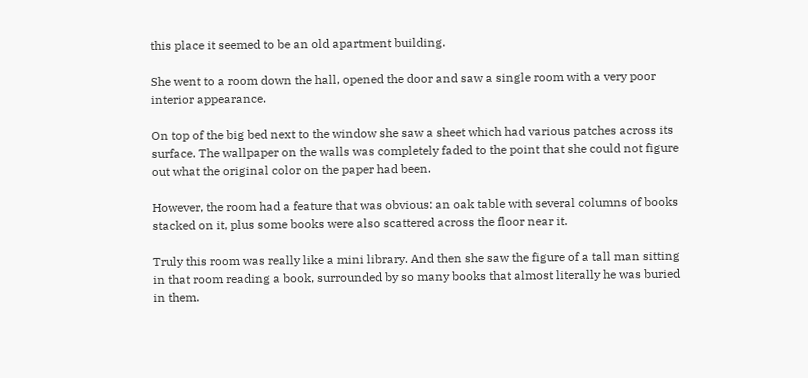this place it seemed to be an old apartment building.

She went to a room down the hall, opened the door and saw a single room with a very poor interior appearance.

On top of the big bed next to the window she saw a sheet which had various patches across its surface. The wallpaper on the walls was completely faded to the point that she could not figure out what the original color on the paper had been.

However, the room had a feature that was obvious: an oak table with several columns of books stacked on it, plus some books were also scattered across the floor near it.

Truly this room was really like a mini library. And then she saw the figure of a tall man sitting in that room reading a book, surrounded by so many books that almost literally he was buried in them.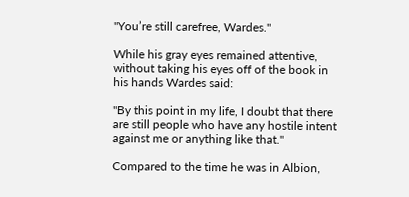"You’re still carefree, Wardes."

While his gray eyes remained attentive, without taking his eyes off of the book in his hands Wardes said:

"By this point in my life, I doubt that there are still people who have any hostile intent against me or anything like that."

Compared to the time he was in Albion,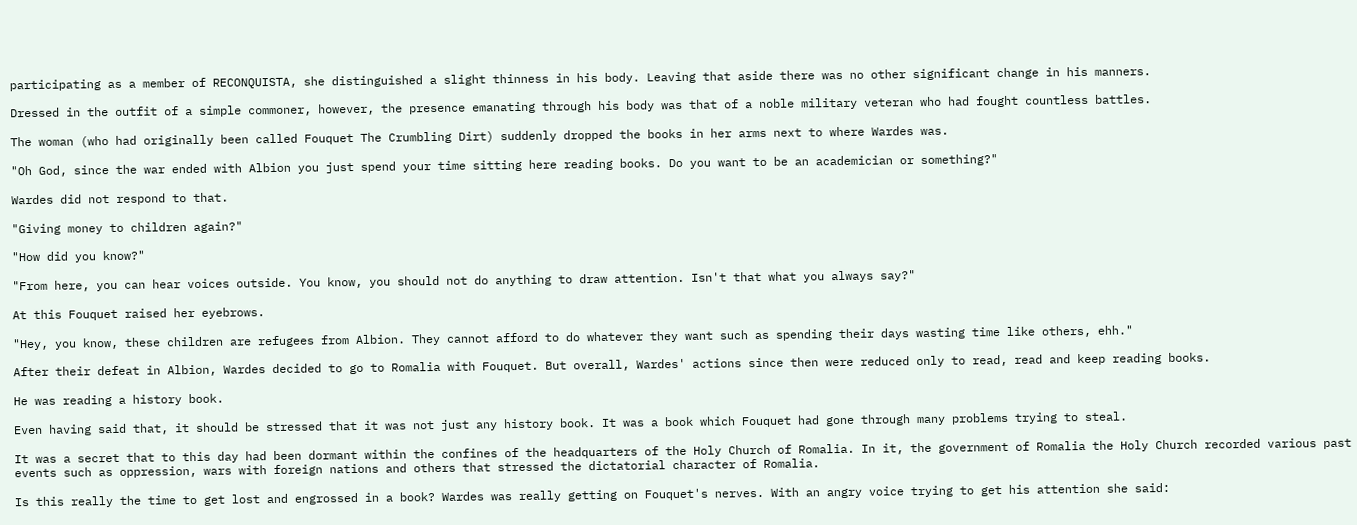participating as a member of RECONQUISTA, she distinguished a slight thinness in his body. Leaving that aside there was no other significant change in his manners.

Dressed in the outfit of a simple commoner, however, the presence emanating through his body was that of a noble military veteran who had fought countless battles.

The woman (who had originally been called Fouquet The Crumbling Dirt) suddenly dropped the books in her arms next to where Wardes was.

"Oh God, since the war ended with Albion you just spend your time sitting here reading books. Do you want to be an academician or something?"

Wardes did not respond to that.

"Giving money to children again?"

"How did you know?"

"From here, you can hear voices outside. You know, you should not do anything to draw attention. Isn't that what you always say?"

At this Fouquet raised her eyebrows.

"Hey, you know, these children are refugees from Albion. They cannot afford to do whatever they want such as spending their days wasting time like others, ehh."

After their defeat in Albion, Wardes decided to go to Romalia with Fouquet. But overall, Wardes' actions since then were reduced only to read, read and keep reading books.

He was reading a history book.

Even having said that, it should be stressed that it was not just any history book. It was a book which Fouquet had gone through many problems trying to steal.

It was a secret that to this day had been dormant within the confines of the headquarters of the Holy Church of Romalia. In it, the government of Romalia the Holy Church recorded various past events such as oppression, wars with foreign nations and others that stressed the dictatorial character of Romalia.

Is this really the time to get lost and engrossed in a book? Wardes was really getting on Fouquet's nerves. With an angry voice trying to get his attention she said: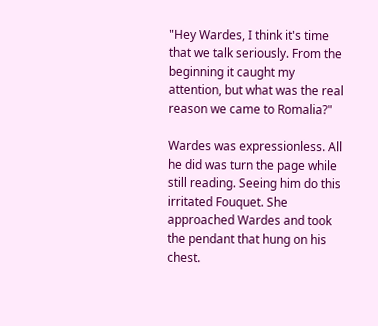"Hey Wardes, I think it's time that we talk seriously. From the beginning it caught my attention, but what was the real reason we came to Romalia?"

Wardes was expressionless. All he did was turn the page while still reading. Seeing him do this irritated Fouquet. She approached Wardes and took the pendant that hung on his chest.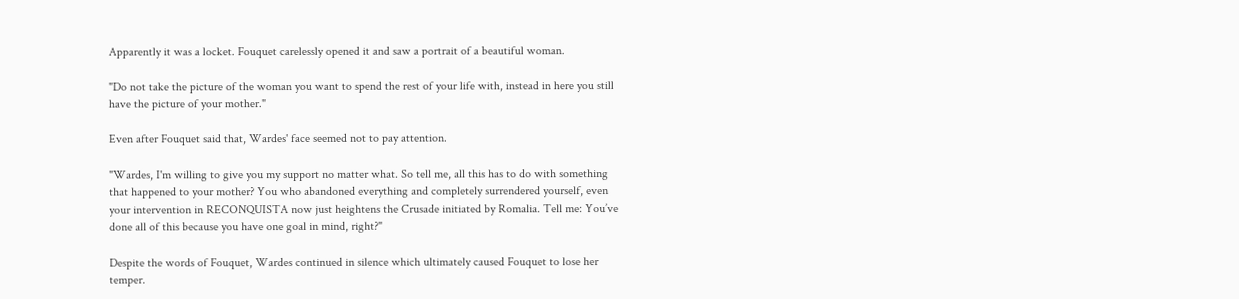Apparently it was a locket. Fouquet carelessly opened it and saw a portrait of a beautiful woman.

"Do not take the picture of the woman you want to spend the rest of your life with, instead in here you still have the picture of your mother."

Even after Fouquet said that, Wardes' face seemed not to pay attention.

"Wardes, I'm willing to give you my support no matter what. So tell me, all this has to do with something that happened to your mother? You who abandoned everything and completely surrendered yourself, even your intervention in RECONQUISTA now just heightens the Crusade initiated by Romalia. Tell me: You’ve done all of this because you have one goal in mind, right?"

Despite the words of Fouquet, Wardes continued in silence which ultimately caused Fouquet to lose her temper.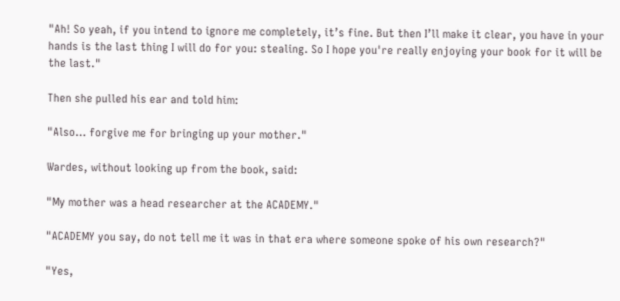"Ah! So yeah, if you intend to ignore me completely, it’s fine. But then I’ll make it clear, you have in your hands is the last thing I will do for you: stealing. So I hope you're really enjoying your book for it will be the last."

Then she pulled his ear and told him:

"Also… forgive me for bringing up your mother."

Wardes, without looking up from the book, said:

"My mother was a head researcher at the ACADEMY."

"ACADEMY you say, do not tell me it was in that era where someone spoke of his own research?"

"Yes,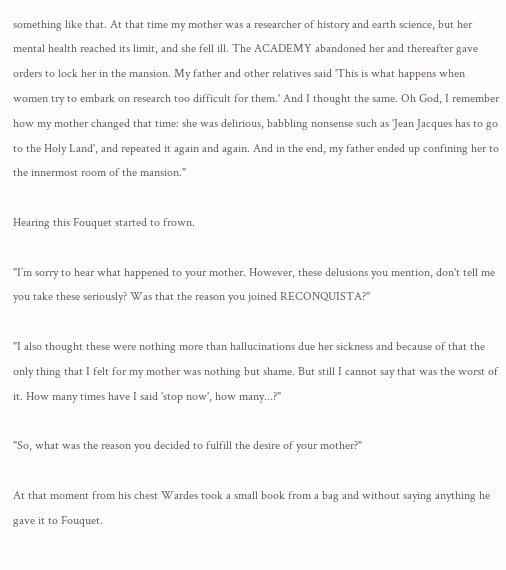something like that. At that time my mother was a researcher of history and earth science, but her mental health reached its limit, and she fell ill. The ACADEMY abandoned her and thereafter gave orders to lock her in the mansion. My father and other relatives said 'This is what happens when women try to embark on research too difficult for them.' And I thought the same. Oh God, I remember how my mother changed that time: she was delirious, babbling nonsense such as 'Jean Jacques has to go to the Holy Land', and repeated it again and again. And in the end, my father ended up confining her to the innermost room of the mansion."

Hearing this Fouquet started to frown.

"I’m sorry to hear what happened to your mother. However, these delusions you mention, don't tell me you take these seriously? Was that the reason you joined RECONQUISTA?"

"I also thought these were nothing more than hallucinations due her sickness and because of that the only thing that I felt for my mother was nothing but shame. But still I cannot say that was the worst of it. How many times have I said 'stop now', how many...?"

"So, what was the reason you decided to fulfill the desire of your mother?"

At that moment from his chest Wardes took a small book from a bag and without saying anything he gave it to Fouquet.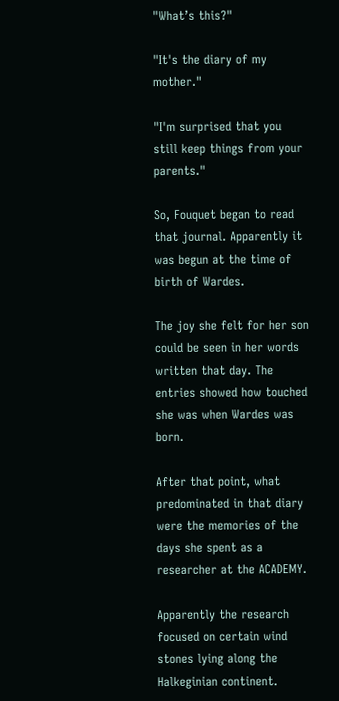"What’s this?"

"It's the diary of my mother."

"I'm surprised that you still keep things from your parents."

So, Fouquet began to read that journal. Apparently it was begun at the time of birth of Wardes.

The joy she felt for her son could be seen in her words written that day. The entries showed how touched she was when Wardes was born.

After that point, what predominated in that diary were the memories of the days she spent as a researcher at the ACADEMY.

Apparently the research focused on certain wind stones lying along the Halkeginian continent.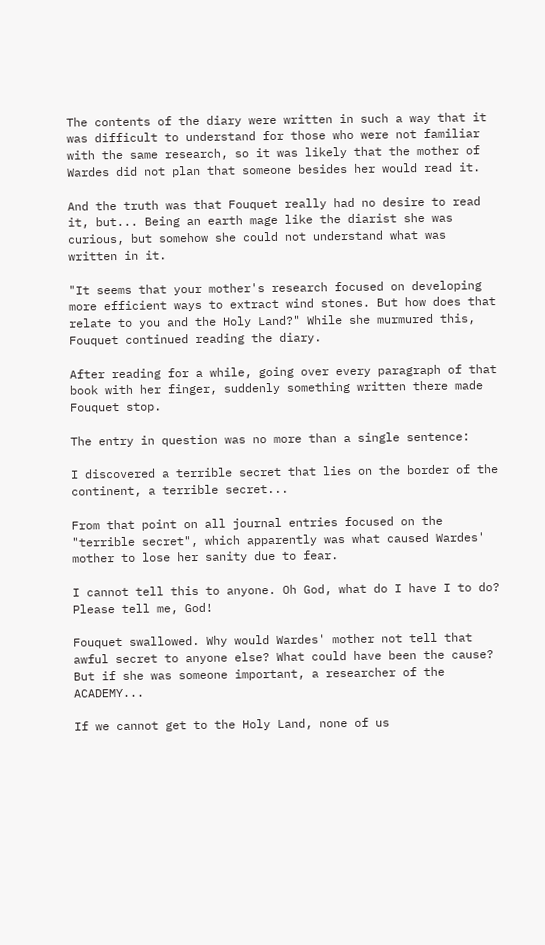The contents of the diary were written in such a way that it was difficult to understand for those who were not familiar with the same research, so it was likely that the mother of Wardes did not plan that someone besides her would read it.

And the truth was that Fouquet really had no desire to read it, but... Being an earth mage like the diarist she was curious, but somehow she could not understand what was written in it.

"It seems that your mother's research focused on developing more efficient ways to extract wind stones. But how does that relate to you and the Holy Land?" While she murmured this, Fouquet continued reading the diary.

After reading for a while, going over every paragraph of that book with her finger, suddenly something written there made Fouquet stop.

The entry in question was no more than a single sentence:

I discovered a terrible secret that lies on the border of the continent, a terrible secret...

From that point on all journal entries focused on the "terrible secret", which apparently was what caused Wardes' mother to lose her sanity due to fear.

I cannot tell this to anyone. Oh God, what do I have I to do? Please tell me, God!

Fouquet swallowed. Why would Wardes' mother not tell that awful secret to anyone else? What could have been the cause? But if she was someone important, a researcher of the ACADEMY...

If we cannot get to the Holy Land, none of us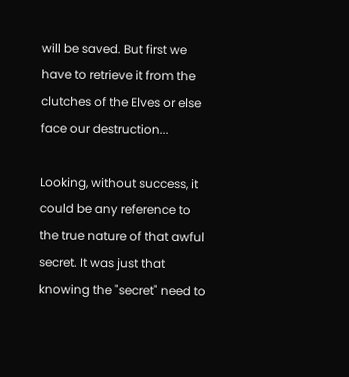will be saved. But first we have to retrieve it from the clutches of the Elves or else face our destruction...

Looking, without success, it could be any reference to the true nature of that awful secret. It was just that knowing the "secret" need to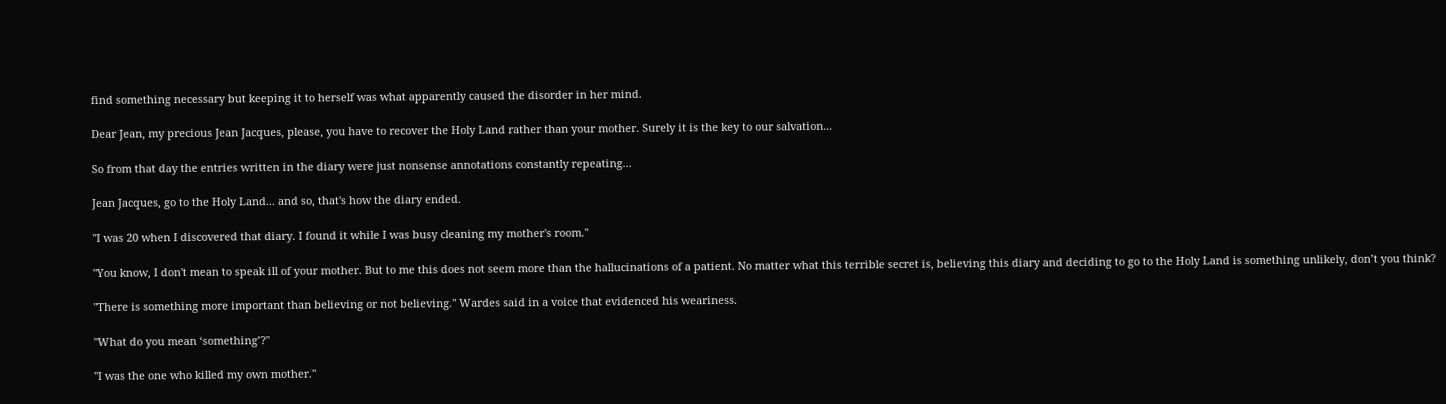find something necessary but keeping it to herself was what apparently caused the disorder in her mind.

Dear Jean, my precious Jean Jacques, please, you have to recover the Holy Land rather than your mother. Surely it is the key to our salvation...

So from that day the entries written in the diary were just nonsense annotations constantly repeating...

Jean Jacques, go to the Holy Land... and so, that's how the diary ended.

"I was 20 when I discovered that diary. I found it while I was busy cleaning my mother's room."

"You know, I don't mean to speak ill of your mother. But to me this does not seem more than the hallucinations of a patient. No matter what this terrible secret is, believing this diary and deciding to go to the Holy Land is something unlikely, don’t you think?

"There is something more important than believing or not believing." Wardes said in a voice that evidenced his weariness.

"What do you mean ‘something’?"

"I was the one who killed my own mother."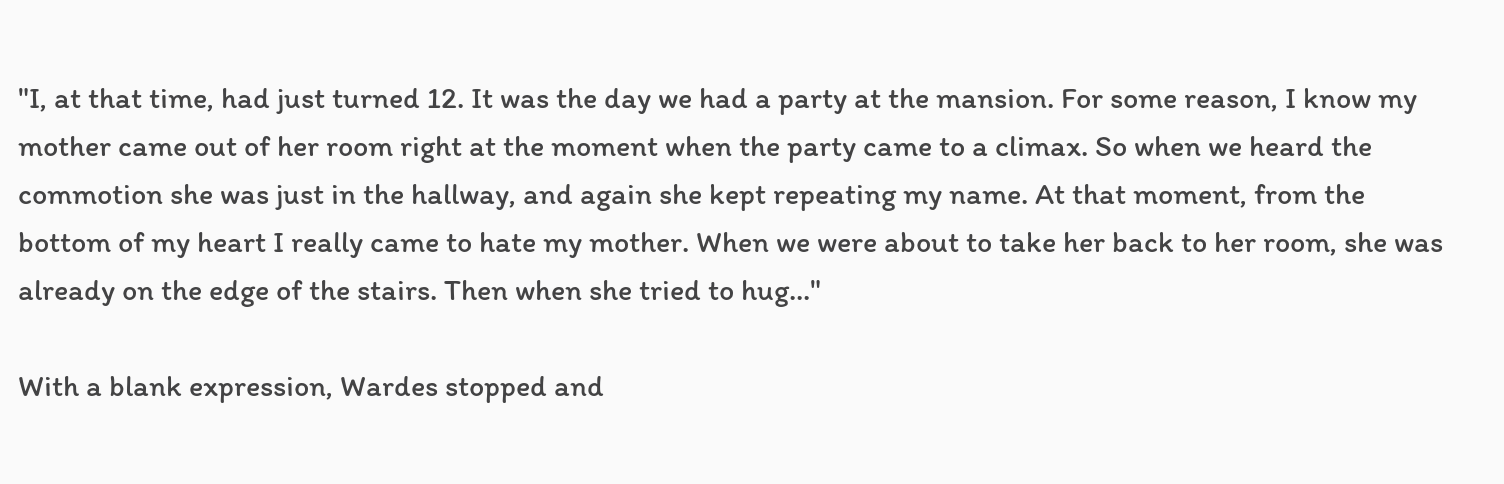"I, at that time, had just turned 12. It was the day we had a party at the mansion. For some reason, I know my mother came out of her room right at the moment when the party came to a climax. So when we heard the commotion she was just in the hallway, and again she kept repeating my name. At that moment, from the bottom of my heart I really came to hate my mother. When we were about to take her back to her room, she was already on the edge of the stairs. Then when she tried to hug..."

With a blank expression, Wardes stopped and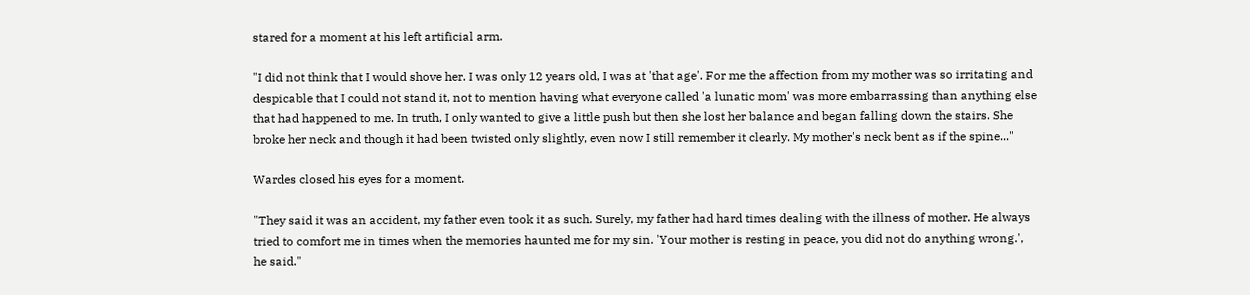stared for a moment at his left artificial arm.

"I did not think that I would shove her. I was only 12 years old, I was at 'that age'. For me the affection from my mother was so irritating and despicable that I could not stand it, not to mention having what everyone called 'a lunatic mom' was more embarrassing than anything else that had happened to me. In truth, I only wanted to give a little push but then she lost her balance and began falling down the stairs. She broke her neck and though it had been twisted only slightly, even now I still remember it clearly. My mother's neck bent as if the spine..."

Wardes closed his eyes for a moment.

"They said it was an accident, my father even took it as such. Surely, my father had hard times dealing with the illness of mother. He always tried to comfort me in times when the memories haunted me for my sin. 'Your mother is resting in peace, you did not do anything wrong.', he said."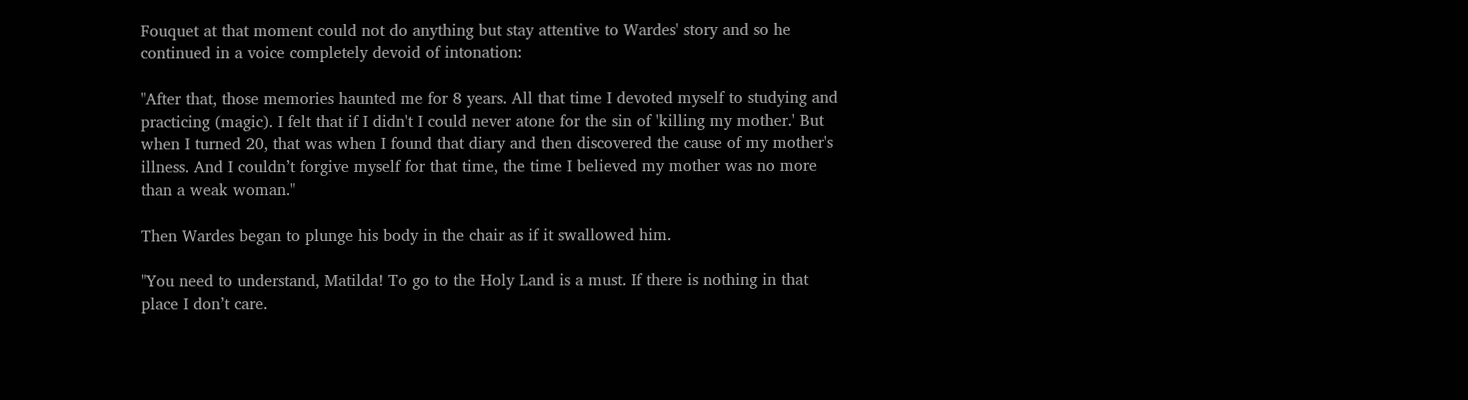Fouquet at that moment could not do anything but stay attentive to Wardes' story and so he continued in a voice completely devoid of intonation:

"After that, those memories haunted me for 8 years. All that time I devoted myself to studying and practicing (magic). I felt that if I didn't I could never atone for the sin of 'killing my mother.' But when I turned 20, that was when I found that diary and then discovered the cause of my mother's illness. And I couldn’t forgive myself for that time, the time I believed my mother was no more than a weak woman."

Then Wardes began to plunge his body in the chair as if it swallowed him.

"You need to understand, Matilda! To go to the Holy Land is a must. If there is nothing in that place I don’t care.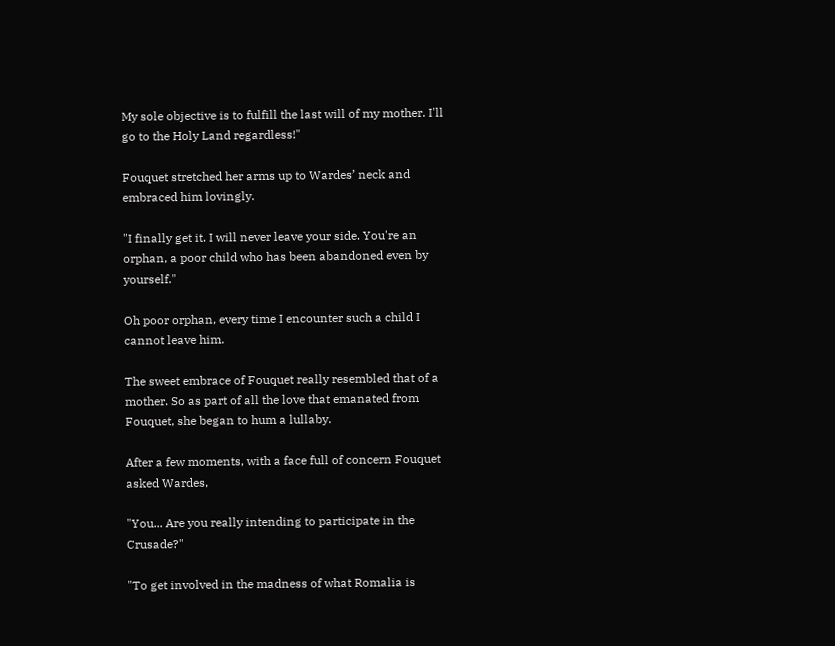My sole objective is to fulfill the last will of my mother. I'll go to the Holy Land regardless!"

Fouquet stretched her arms up to Wardes’ neck and embraced him lovingly.

"I finally get it. I will never leave your side. You're an orphan, a poor child who has been abandoned even by yourself."

Oh poor orphan, every time I encounter such a child I cannot leave him.

The sweet embrace of Fouquet really resembled that of a mother. So as part of all the love that emanated from Fouquet, she began to hum a lullaby.

After a few moments, with a face full of concern Fouquet asked Wardes,

"You... Are you really intending to participate in the Crusade?"

"To get involved in the madness of what Romalia is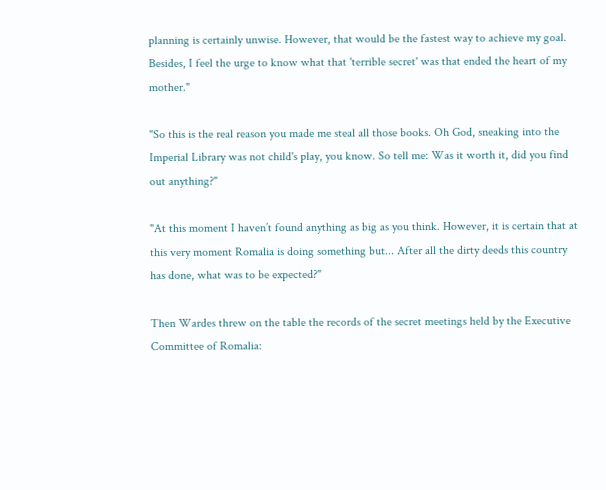planning is certainly unwise. However, that would be the fastest way to achieve my goal. Besides, I feel the urge to know what that 'terrible secret' was that ended the heart of my mother."

"So this is the real reason you made me steal all those books. Oh God, sneaking into the Imperial Library was not child's play, you know. So tell me: Was it worth it, did you find out anything?"

"At this moment I haven’t found anything as big as you think. However, it is certain that at this very moment Romalia is doing something but... After all the dirty deeds this country has done, what was to be expected?"

Then Wardes threw on the table the records of the secret meetings held by the Executive Committee of Romalia: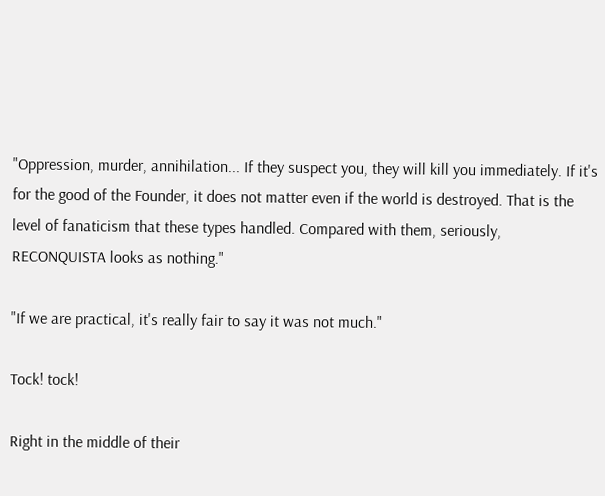"Oppression, murder, annihilation... If they suspect you, they will kill you immediately. If it's for the good of the Founder, it does not matter even if the world is destroyed. That is the level of fanaticism that these types handled. Compared with them, seriously, RECONQUISTA looks as nothing."

"If we are practical, it's really fair to say it was not much."

Tock! tock!

Right in the middle of their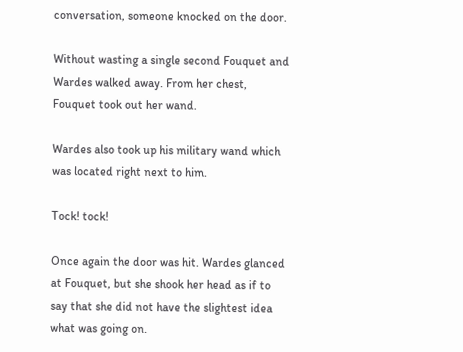conversation, someone knocked on the door.

Without wasting a single second Fouquet and Wardes walked away. From her chest, Fouquet took out her wand.

Wardes also took up his military wand which was located right next to him.

Tock! tock!

Once again the door was hit. Wardes glanced at Fouquet, but she shook her head as if to say that she did not have the slightest idea what was going on.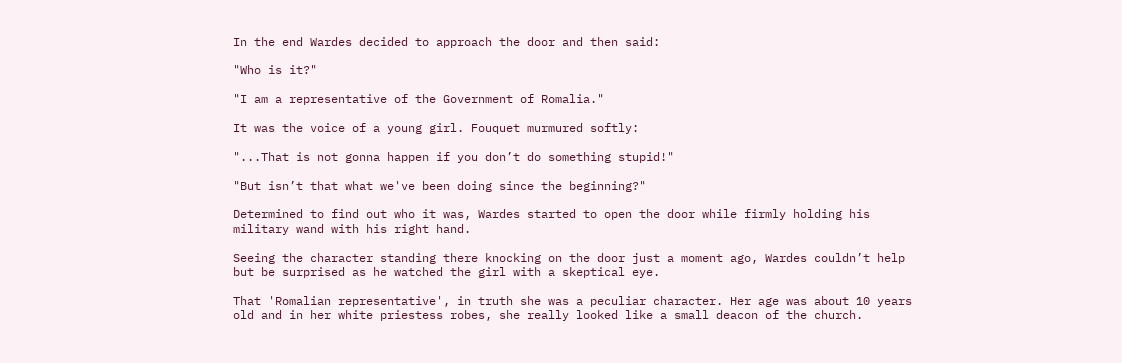In the end Wardes decided to approach the door and then said:

"Who is it?"

"I am a representative of the Government of Romalia."

It was the voice of a young girl. Fouquet murmured softly:

"...That is not gonna happen if you don’t do something stupid!"

"But isn’t that what we've been doing since the beginning?"

Determined to find out who it was, Wardes started to open the door while firmly holding his military wand with his right hand.

Seeing the character standing there knocking on the door just a moment ago, Wardes couldn’t help but be surprised as he watched the girl with a skeptical eye.

That 'Romalian representative', in truth she was a peculiar character. Her age was about 10 years old and in her white priestess robes, she really looked like a small deacon of the church.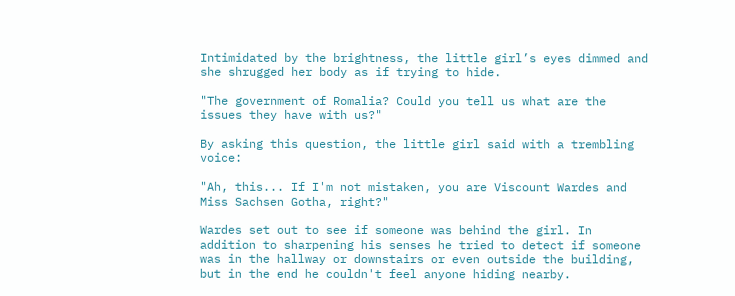Intimidated by the brightness, the little girl’s eyes dimmed and she shrugged her body as if trying to hide.

"The government of Romalia? Could you tell us what are the issues they have with us?"

By asking this question, the little girl said with a trembling voice:

"Ah, this... If I'm not mistaken, you are Viscount Wardes and Miss Sachsen Gotha, right?"

Wardes set out to see if someone was behind the girl. In addition to sharpening his senses he tried to detect if someone was in the hallway or downstairs or even outside the building, but in the end he couldn't feel anyone hiding nearby.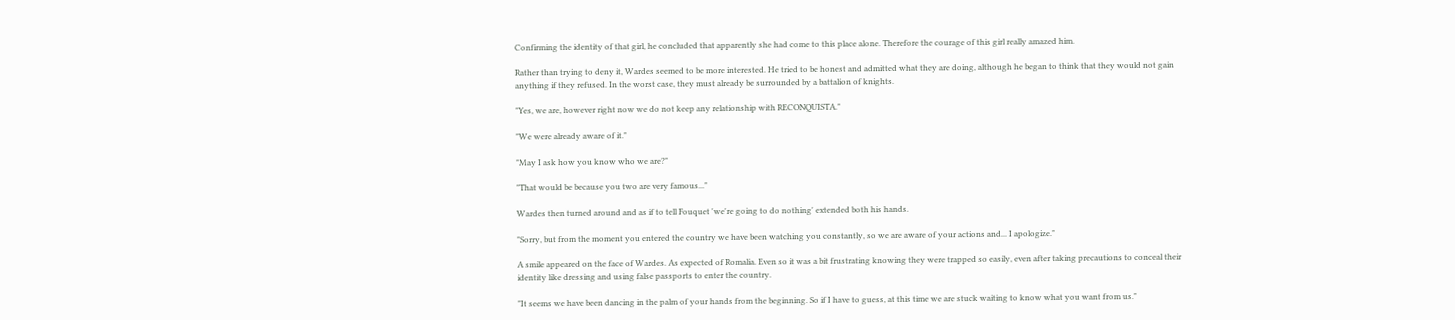Confirming the identity of that girl, he concluded that apparently she had come to this place alone. Therefore the courage of this girl really amazed him.

Rather than trying to deny it, Wardes seemed to be more interested. He tried to be honest and admitted what they are doing, although he began to think that they would not gain anything if they refused. In the worst case, they must already be surrounded by a battalion of knights.

"Yes, we are, however right now we do not keep any relationship with RECONQUISTA."

"We were already aware of it."

"May I ask how you know who we are?"

"That would be because you two are very famous..."

Wardes then turned around and as if to tell Fouquet 'we're going to do nothing' extended both his hands.

"Sorry, but from the moment you entered the country we have been watching you constantly, so we are aware of your actions and... I apologize."

A smile appeared on the face of Wardes. As expected of Romalia. Even so it was a bit frustrating knowing they were trapped so easily, even after taking precautions to conceal their identity like dressing and using false passports to enter the country.

"It seems we have been dancing in the palm of your hands from the beginning. So if I have to guess, at this time we are stuck waiting to know what you want from us."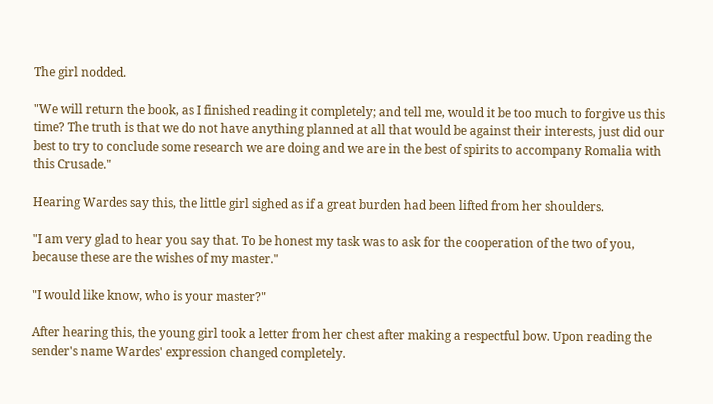The girl nodded.

"We will return the book, as I finished reading it completely; and tell me, would it be too much to forgive us this time? The truth is that we do not have anything planned at all that would be against their interests, just did our best to try to conclude some research we are doing and we are in the best of spirits to accompany Romalia with this Crusade."

Hearing Wardes say this, the little girl sighed as if a great burden had been lifted from her shoulders.

"I am very glad to hear you say that. To be honest my task was to ask for the cooperation of the two of you, because these are the wishes of my master."

"I would like know, who is your master?"

After hearing this, the young girl took a letter from her chest after making a respectful bow. Upon reading the sender's name Wardes' expression changed completely.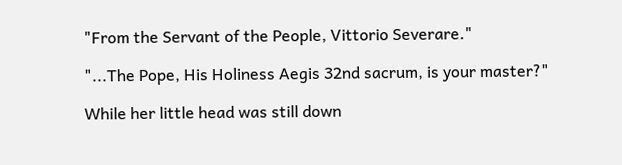"From the Servant of the People, Vittorio Severare."

"...The Pope, His Holiness Aegis 32nd sacrum, is your master?"

While her little head was still down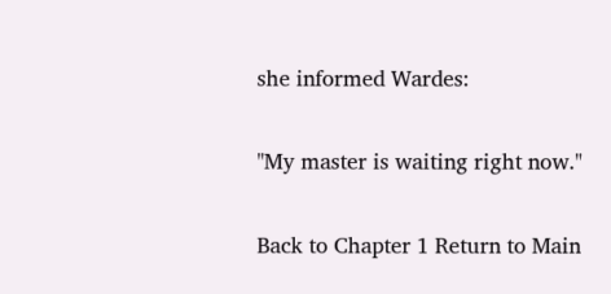she informed Wardes:

"My master is waiting right now."

Back to Chapter 1 Return to Main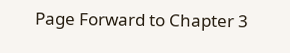Page Forward to Chapter 3